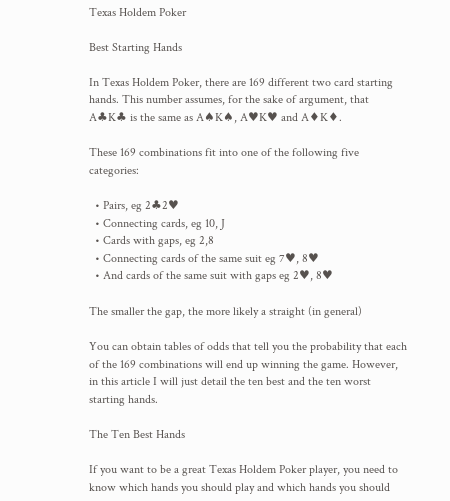Texas Holdem Poker

Best Starting Hands

In Texas Holdem Poker, there are 169 different two card starting hands. This number assumes, for the sake of argument, that A♣K♣ is the same as A♠K♠, A♥K♥ and A♦K♦.

These 169 combinations fit into one of the following five categories:

  • Pairs, eg 2♣2♥
  • Connecting cards, eg 10, J
  • Cards with gaps, eg 2,8
  • Connecting cards of the same suit eg 7♥, 8♥
  • And cards of the same suit with gaps eg 2♥, 8♥

The smaller the gap, the more likely a straight (in general)

You can obtain tables of odds that tell you the probability that each of the 169 combinations will end up winning the game. However, in this article I will just detail the ten best and the ten worst starting hands.

The Ten Best Hands

If you want to be a great Texas Holdem Poker player, you need to know which hands you should play and which hands you should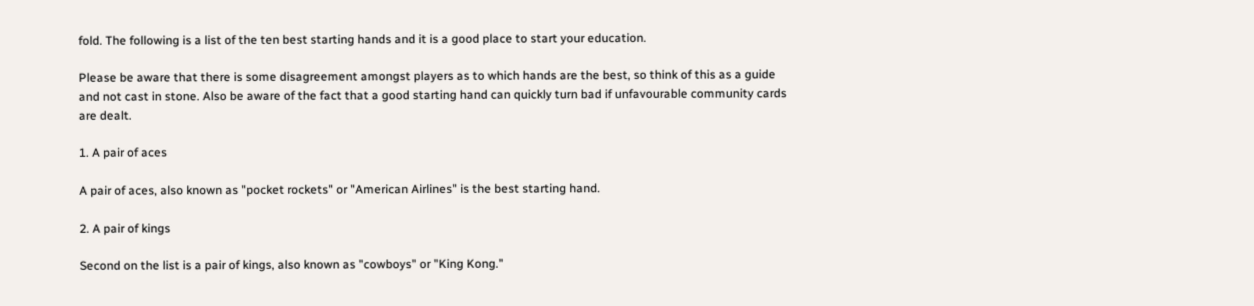fold. The following is a list of the ten best starting hands and it is a good place to start your education.

Please be aware that there is some disagreement amongst players as to which hands are the best, so think of this as a guide and not cast in stone. Also be aware of the fact that a good starting hand can quickly turn bad if unfavourable community cards are dealt.

1. A pair of aces

A pair of aces, also known as "pocket rockets" or "American Airlines" is the best starting hand.

2. A pair of kings

Second on the list is a pair of kings, also known as "cowboys" or "King Kong."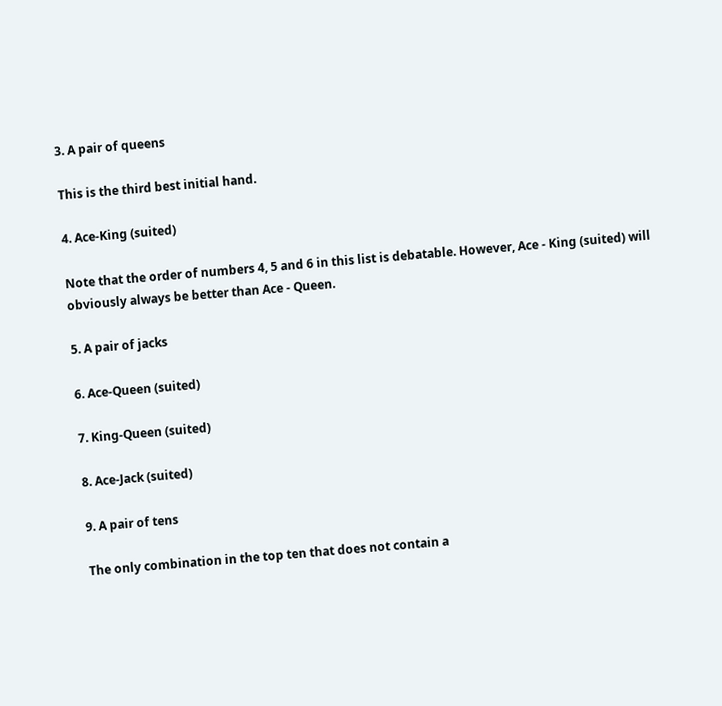3. A pair of queens

This is the third best initial hand.

4. Ace-King (suited)

Note that the order of numbers 4, 5 and 6 in this list is debatable. However, Ace - King (suited) will obviously always be better than Ace - Queen.

5. A pair of jacks

6. Ace-Queen (suited)

7. King-Queen (suited)

8. Ace-Jack (suited)

9. A pair of tens

The only combination in the top ten that does not contain a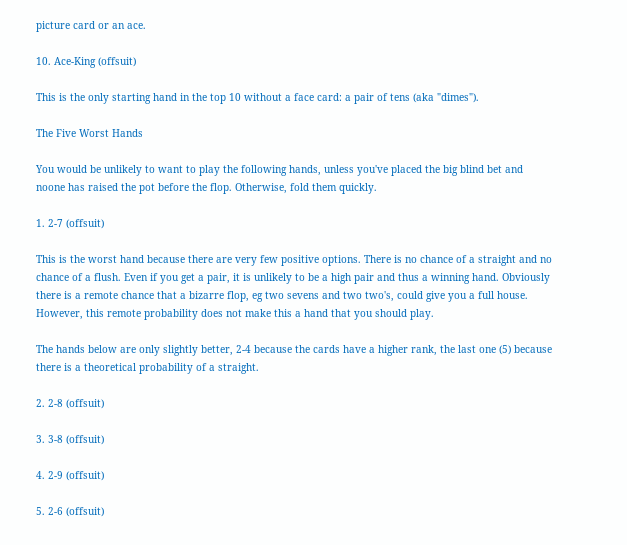picture card or an ace.

10. Ace-King (offsuit)

This is the only starting hand in the top 10 without a face card: a pair of tens (aka "dimes").

The Five Worst Hands

You would be unlikely to want to play the following hands, unless you've placed the big blind bet and noone has raised the pot before the flop. Otherwise, fold them quickly.

1. 2-7 (offsuit)

This is the worst hand because there are very few positive options. There is no chance of a straight and no chance of a flush. Even if you get a pair, it is unlikely to be a high pair and thus a winning hand. Obviously there is a remote chance that a bizarre flop, eg two sevens and two two's, could give you a full house. However, this remote probability does not make this a hand that you should play.

The hands below are only slightly better, 2-4 because the cards have a higher rank, the last one (5) because there is a theoretical probability of a straight.

2. 2-8 (offsuit)

3. 3-8 (offsuit)

4. 2-9 (offsuit)

5. 2-6 (offsuit)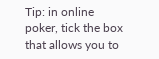Tip: in online poker, tick the box that allows you to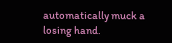automatically muck a losing hand.